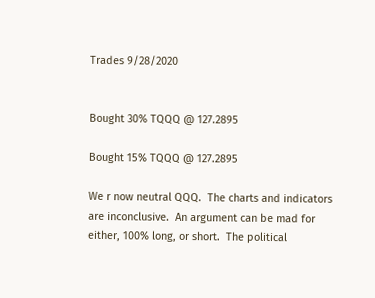Trades 9/28/2020


Bought 30% TQQQ @ 127.2895

Bought 15% TQQQ @ 127.2895

We r now neutral QQQ.  The charts and indicators are inconclusive.  An argument can be mad for either, 100% long, or short.  The political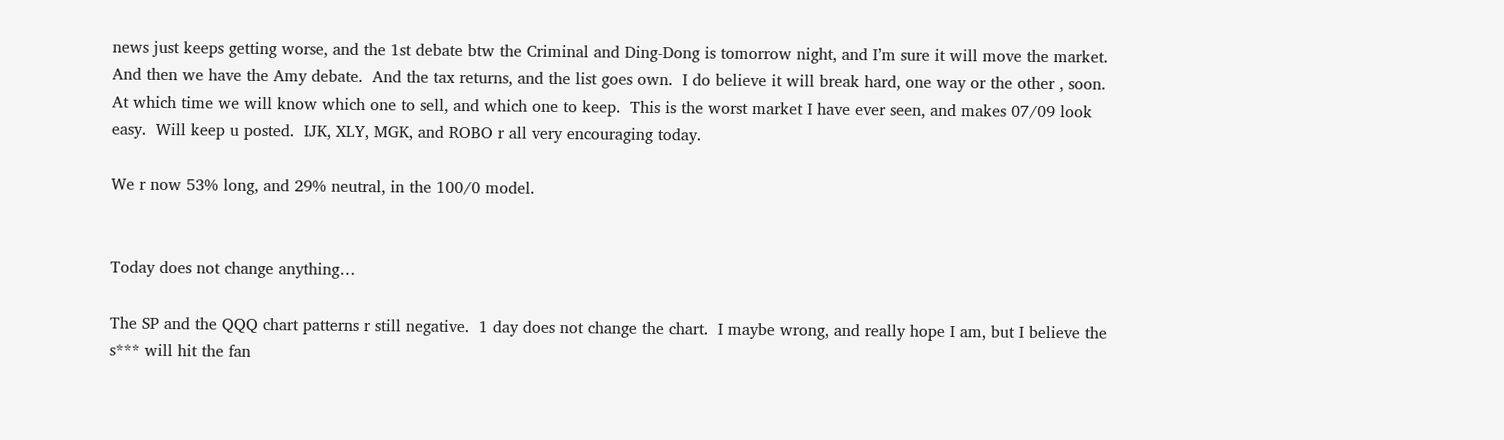news just keeps getting worse, and the 1st debate btw the Criminal and Ding-Dong is tomorrow night, and I’m sure it will move the market.  And then we have the Amy debate.  And the tax returns, and the list goes own.  I do believe it will break hard, one way or the other , soon.  At which time we will know which one to sell, and which one to keep.  This is the worst market I have ever seen, and makes 07/09 look easy.  Will keep u posted.  IJK, XLY, MGK, and ROBO r all very encouraging today.

We r now 53% long, and 29% neutral, in the 100/0 model.


Today does not change anything…

The SP and the QQQ chart patterns r still negative.  1 day does not change the chart.  I maybe wrong, and really hope I am, but I believe the s*** will hit the fan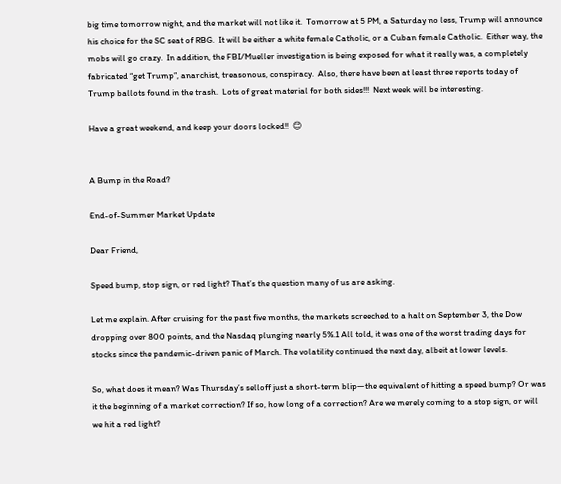big time tomorrow night, and the market will not like it.  Tomorrow at 5 PM, a Saturday no less, Trump will announce his choice for the SC seat of RBG.  It will be either a white female Catholic, or a Cuban female Catholic.  Either way, the mobs will go crazy.  In addition, the FBI/Mueller investigation is being exposed for what it really was, a completely fabricated “get Trump”, anarchist, treasonous, conspiracy.  Also, there have been at least three reports today of Trump ballots found in the trash.  Lots of great material for both sides!!!  Next week will be interesting.

Have a great weekend, and keep your doors locked!!  😊


A Bump in the Road?

End-of-Summer Market Update

Dear Friend,

Speed bump, stop sign, or red light? That’s the question many of us are asking.

Let me explain. After cruising for the past five months, the markets screeched to a halt on September 3, the Dow dropping over 800 points, and the Nasdaq plunging nearly 5%.1 All told, it was one of the worst trading days for stocks since the pandemic-driven panic of March. The volatility continued the next day, albeit at lower levels.

So, what does it mean? Was Thursday’s selloff just a short-term blip—the equivalent of hitting a speed bump? Or was it the beginning of a market correction? If so, how long of a correction? Are we merely coming to a stop sign, or will we hit a red light?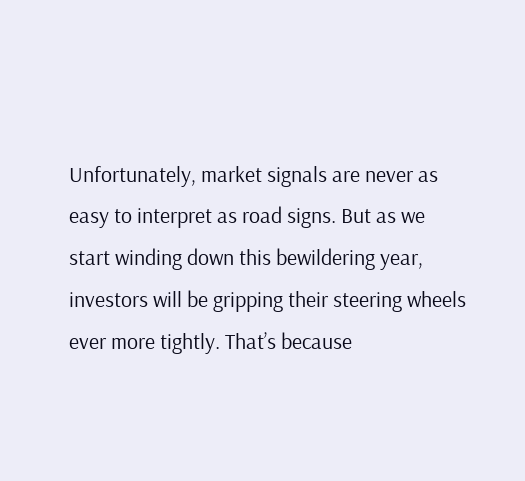Unfortunately, market signals are never as easy to interpret as road signs. But as we start winding down this bewildering year, investors will be gripping their steering wheels ever more tightly. That’s because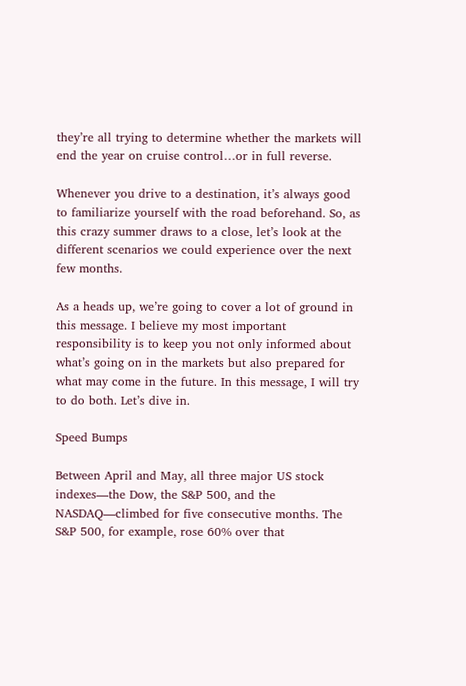they’re all trying to determine whether the markets will end the year on cruise control…or in full reverse.

Whenever you drive to a destination, it’s always good to familiarize yourself with the road beforehand. So, as this crazy summer draws to a close, let’s look at the different scenarios we could experience over the next few months.

As a heads up, we’re going to cover a lot of ground in this message. I believe my most important responsibility is to keep you not only informed about what’s going on in the markets but also prepared for what may come in the future. In this message, I will try to do both. Let’s dive in.

Speed Bumps

Between April and May, all three major US stock indexes—the Dow, the S&P 500, and the NASDAQ—climbed for five consecutive months. The S&P 500, for example, rose 60% over that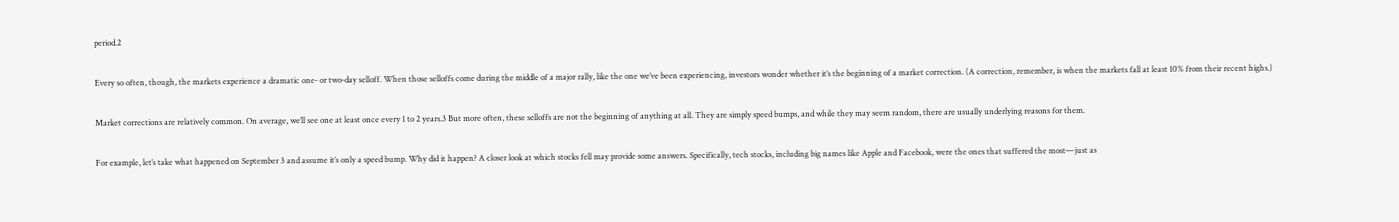period.2

Every so often, though, the markets experience a dramatic one- or two-day selloff. When those selloffs come during the middle of a major rally, like the one we’ve been experiencing, investors wonder whether it’s the beginning of a market correction. (A correction, remember, is when the markets fall at least 10% from their recent highs.)

Market corrections are relatively common. On average, we’ll see one at least once every 1 to 2 years.3 But more often, these selloffs are not the beginning of anything at all. They are simply speed bumps, and while they may seem random, there are usually underlying reasons for them.

For example, let’s take what happened on September 3 and assume it’s only a speed bump. Why did it happen? A closer look at which stocks fell may provide some answers. Specifically, tech stocks, including big names like Apple and Facebook, were the ones that suffered the most—just as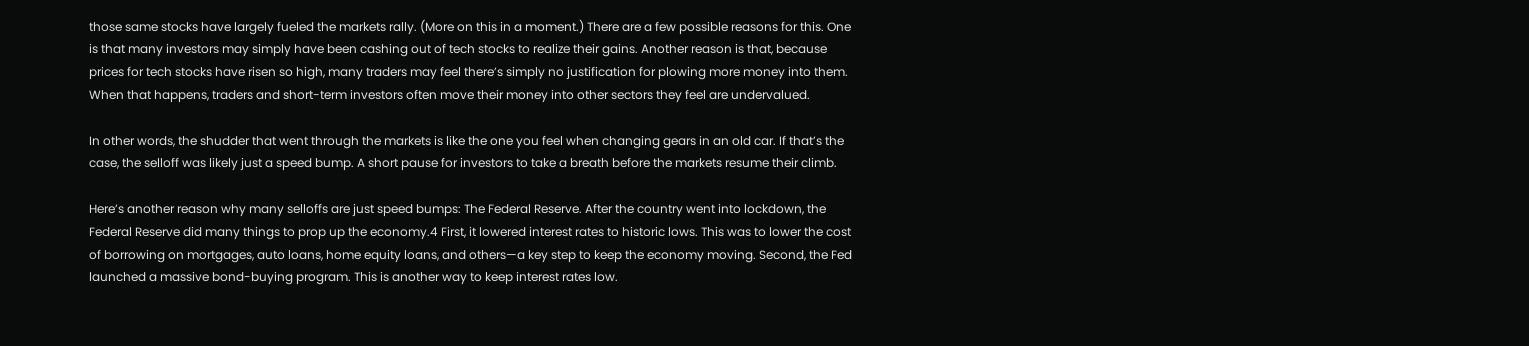those same stocks have largely fueled the markets rally. (More on this in a moment.) There are a few possible reasons for this. One is that many investors may simply have been cashing out of tech stocks to realize their gains. Another reason is that, because prices for tech stocks have risen so high, many traders may feel there’s simply no justification for plowing more money into them. When that happens, traders and short-term investors often move their money into other sectors they feel are undervalued.

In other words, the shudder that went through the markets is like the one you feel when changing gears in an old car. If that’s the case, the selloff was likely just a speed bump. A short pause for investors to take a breath before the markets resume their climb.

Here’s another reason why many selloffs are just speed bumps: The Federal Reserve. After the country went into lockdown, the Federal Reserve did many things to prop up the economy.4 First, it lowered interest rates to historic lows. This was to lower the cost of borrowing on mortgages, auto loans, home equity loans, and others—a key step to keep the economy moving. Second, the Fed launched a massive bond-buying program. This is another way to keep interest rates low.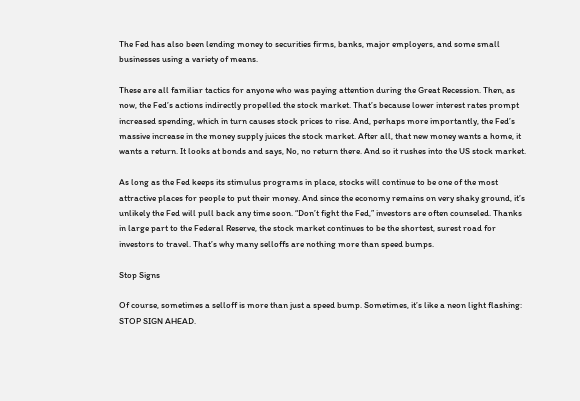The Fed has also been lending money to securities firms, banks, major employers, and some small businesses using a variety of means.

These are all familiar tactics for anyone who was paying attention during the Great Recession. Then, as now, the Fed’s actions indirectly propelled the stock market. That’s because lower interest rates prompt increased spending, which in turn causes stock prices to rise. And, perhaps more importantly, the Fed’s massive increase in the money supply juices the stock market. After all, that new money wants a home, it wants a return. It looks at bonds and says, No, no return there. And so it rushes into the US stock market.

As long as the Fed keeps its stimulus programs in place, stocks will continue to be one of the most attractive places for people to put their money. And since the economy remains on very shaky ground, it’s unlikely the Fed will pull back any time soon. “Don’t fight the Fed,” investors are often counseled. Thanks in large part to the Federal Reserve, the stock market continues to be the shortest, surest road for investors to travel. That’s why many selloffs are nothing more than speed bumps.

Stop Signs

Of course, sometimes a selloff is more than just a speed bump. Sometimes, it’s like a neon light flashing: STOP SIGN AHEAD.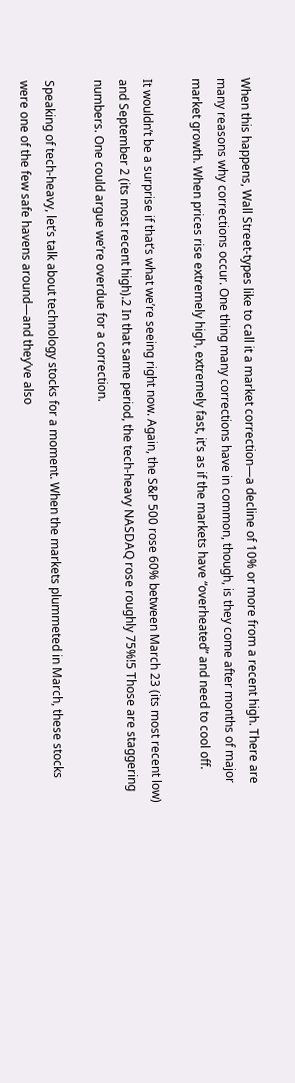When this happens, Wall Street-types like to call it a market correction—a decline of 10% or more from a recent high. There are many reasons why corrections occur. One thing many corrections have in common, though, is they come after months of major market growth. When prices rise extremely high, extremely fast, it’s as if the markets have “overheated” and need to cool off.

It wouldn’t be a surprise if that’s what we’re seeing right now. Again, the S&P 500 rose 60% between March 23 (its most recent low) and September 2 (its most recent high).2 In that same period, the tech-heavy NASDAQ rose roughly 75%!5 Those are staggering numbers. One could argue we’re overdue for a correction.

Speaking of tech-heavy, let’s talk about technology stocks for a moment. When the markets plummeted in March, these stocks were one of the few safe havens around—and they’ve also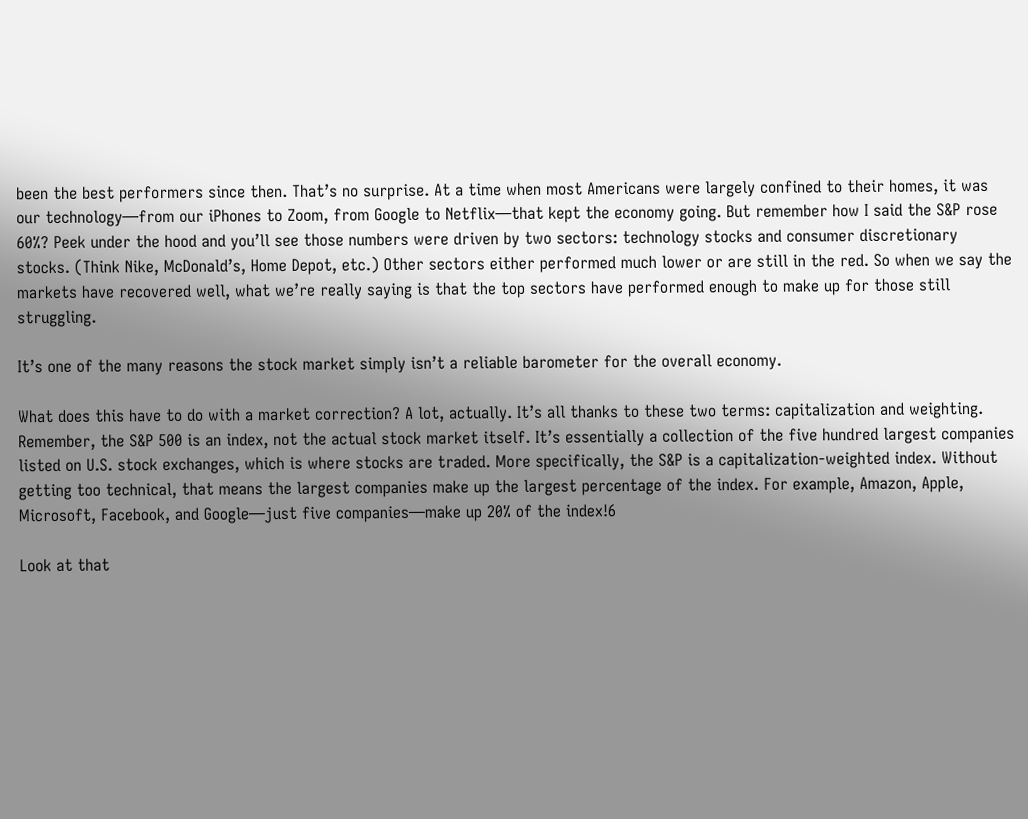been the best performers since then. That’s no surprise. At a time when most Americans were largely confined to their homes, it was our technology—from our iPhones to Zoom, from Google to Netflix—that kept the economy going. But remember how I said the S&P rose 60%? Peek under the hood and you’ll see those numbers were driven by two sectors: technology stocks and consumer discretionary stocks. (Think Nike, McDonald’s, Home Depot, etc.) Other sectors either performed much lower or are still in the red. So when we say the markets have recovered well, what we’re really saying is that the top sectors have performed enough to make up for those still struggling.

It’s one of the many reasons the stock market simply isn’t a reliable barometer for the overall economy.

What does this have to do with a market correction? A lot, actually. It’s all thanks to these two terms: capitalization and weighting. Remember, the S&P 500 is an index, not the actual stock market itself. It’s essentially a collection of the five hundred largest companies listed on U.S. stock exchanges, which is where stocks are traded. More specifically, the S&P is a capitalization-weighted index. Without getting too technical, that means the largest companies make up the largest percentage of the index. For example, Amazon, Apple, Microsoft, Facebook, and Google—just five companies—make up 20% of the index!6

Look at that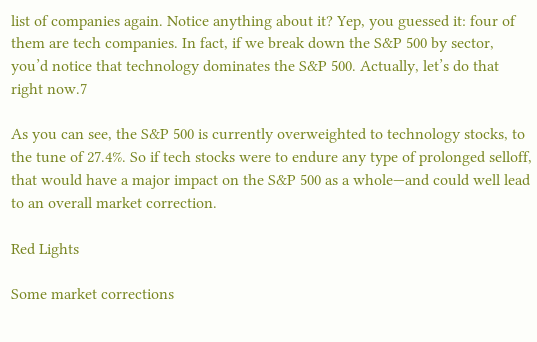list of companies again. Notice anything about it? Yep, you guessed it: four of them are tech companies. In fact, if we break down the S&P 500 by sector, you’d notice that technology dominates the S&P 500. Actually, let’s do that right now.7

As you can see, the S&P 500 is currently overweighted to technology stocks, to the tune of 27.4%. So if tech stocks were to endure any type of prolonged selloff, that would have a major impact on the S&P 500 as a whole—and could well lead to an overall market correction.

Red Lights

Some market corrections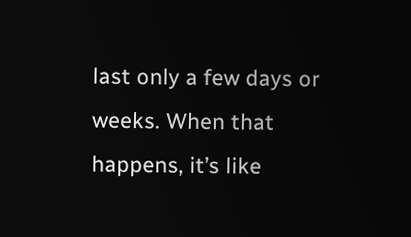last only a few days or weeks. When that happens, it’s like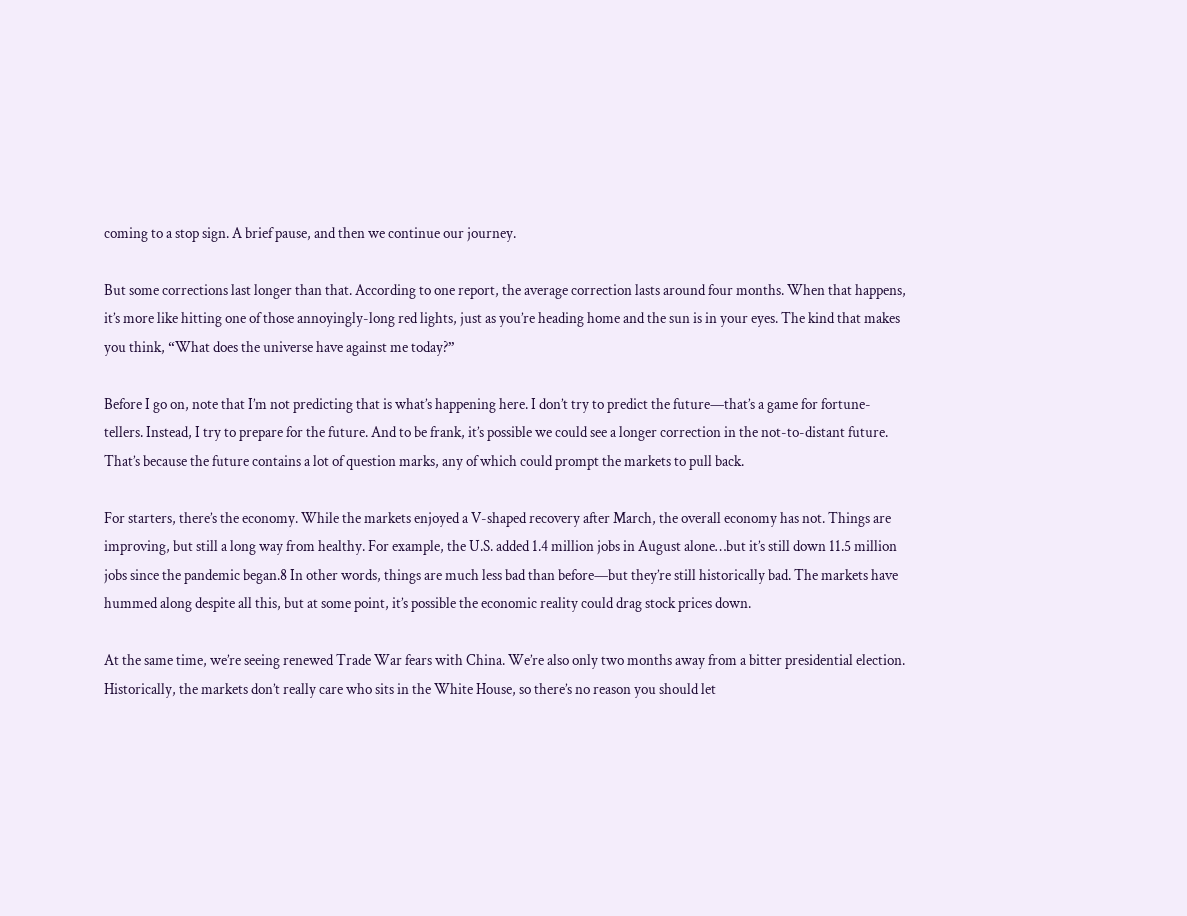coming to a stop sign. A brief pause, and then we continue our journey.

But some corrections last longer than that. According to one report, the average correction lasts around four months. When that happens, it’s more like hitting one of those annoyingly-long red lights, just as you’re heading home and the sun is in your eyes. The kind that makes you think, “What does the universe have against me today?”

Before I go on, note that I’m not predicting that is what’s happening here. I don’t try to predict the future—that’s a game for fortune-tellers. Instead, I try to prepare for the future. And to be frank, it’s possible we could see a longer correction in the not-to-distant future. That’s because the future contains a lot of question marks, any of which could prompt the markets to pull back.

For starters, there’s the economy. While the markets enjoyed a V-shaped recovery after March, the overall economy has not. Things are improving, but still a long way from healthy. For example, the U.S. added 1.4 million jobs in August alone…but it’s still down 11.5 million jobs since the pandemic began.8 In other words, things are much less bad than before—but they’re still historically bad. The markets have hummed along despite all this, but at some point, it’s possible the economic reality could drag stock prices down.

At the same time, we’re seeing renewed Trade War fears with China. We’re also only two months away from a bitter presidential election. Historically, the markets don’t really care who sits in the White House, so there’s no reason you should let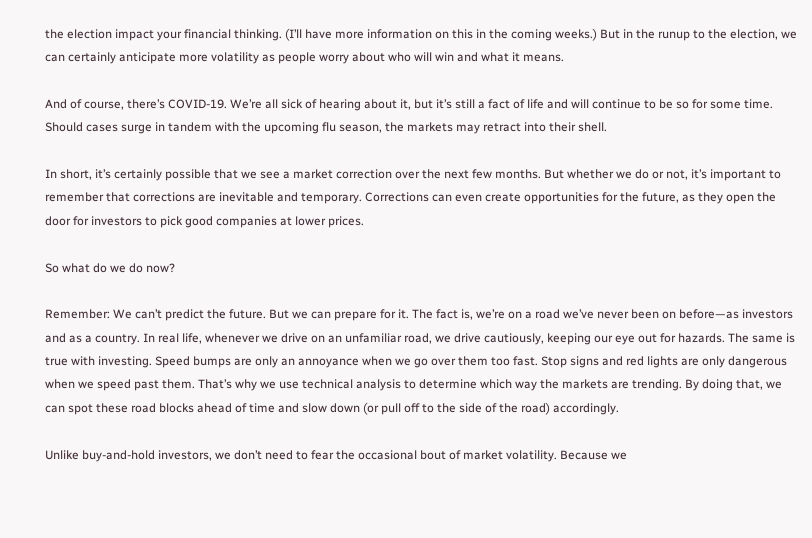the election impact your financial thinking. (I’ll have more information on this in the coming weeks.) But in the runup to the election, we can certainly anticipate more volatility as people worry about who will win and what it means.

And of course, there’s COVID-19. We’re all sick of hearing about it, but it’s still a fact of life and will continue to be so for some time. Should cases surge in tandem with the upcoming flu season, the markets may retract into their shell.

In short, it’s certainly possible that we see a market correction over the next few months. But whether we do or not, it’s important to remember that corrections are inevitable and temporary. Corrections can even create opportunities for the future, as they open the door for investors to pick good companies at lower prices.

So what do we do now?

Remember: We can’t predict the future. But we can prepare for it. The fact is, we’re on a road we’ve never been on before—as investors and as a country. In real life, whenever we drive on an unfamiliar road, we drive cautiously, keeping our eye out for hazards. The same is true with investing. Speed bumps are only an annoyance when we go over them too fast. Stop signs and red lights are only dangerous when we speed past them. That’s why we use technical analysis to determine which way the markets are trending. By doing that, we can spot these road blocks ahead of time and slow down (or pull off to the side of the road) accordingly.

Unlike buy-and-hold investors, we don’t need to fear the occasional bout of market volatility. Because we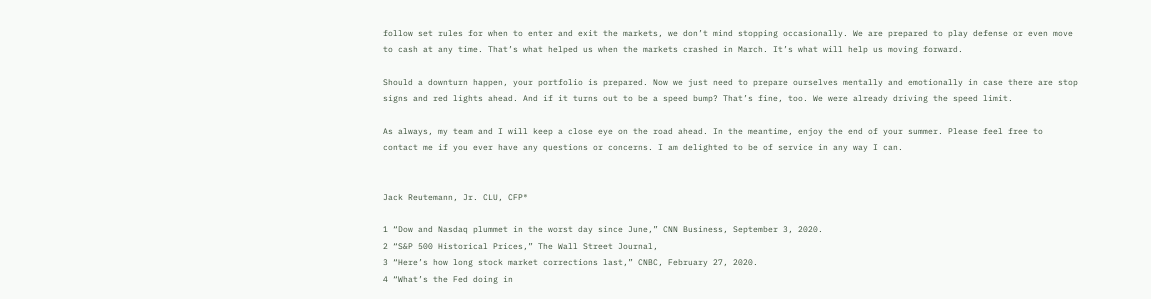follow set rules for when to enter and exit the markets, we don’t mind stopping occasionally. We are prepared to play defense or even move to cash at any time. That’s what helped us when the markets crashed in March. It’s what will help us moving forward.

Should a downturn happen, your portfolio is prepared. Now we just need to prepare ourselves mentally and emotionally in case there are stop signs and red lights ahead. And if it turns out to be a speed bump? That’s fine, too. We were already driving the speed limit.

As always, my team and I will keep a close eye on the road ahead. In the meantime, enjoy the end of your summer. Please feel free to contact me if you ever have any questions or concerns. I am delighted to be of service in any way I can.


Jack Reutemann, Jr. CLU, CFP®

1 “Dow and Nasdaq plummet in the worst day since June,” CNN Business, September 3, 2020.
2 “S&P 500 Historical Prices,” The Wall Street Journal,
3 “Here’s how long stock market corrections last,” CNBC, February 27, 2020.
4 “What’s the Fed doing in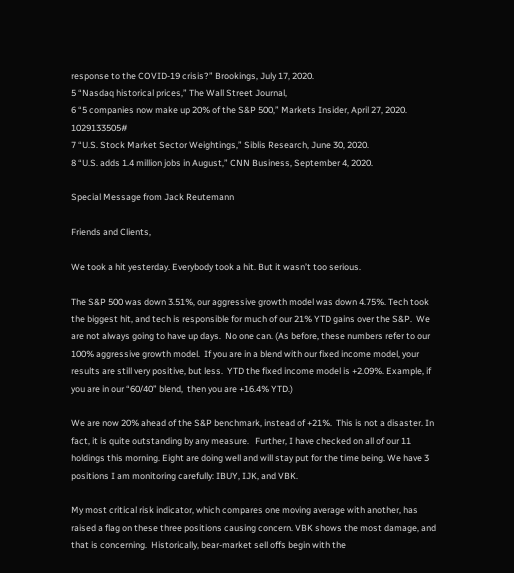response to the COVID-19 crisis?” Brookings, July 17, 2020.
5 “Nasdaq historical prices,” The Wall Street Journal,
6 “5 companies now make up 20% of the S&P 500,” Markets Insider, April 27, 2020. 1029133505#
7 “U.S. Stock Market Sector Weightings,” Siblis Research, June 30, 2020.
8 “U.S. adds 1.4 million jobs in August,” CNN Business, September 4, 2020.

Special Message from Jack Reutemann

Friends and Clients,

We took a hit yesterday. Everybody took a hit. But it wasn’t too serious.

The S&P 500 was down 3.51%, our aggressive growth model was down 4.75%. Tech took the biggest hit, and tech is responsible for much of our 21% YTD gains over the S&P.  We are not always going to have up days.  No one can. (As before, these numbers refer to our 100% aggressive growth model.  If you are in a blend with our fixed income model, your results are still very positive, but less.  YTD the fixed income model is +2.09%. Example, if you are in our “60/40” blend,  then you are +16.4% YTD.)

We are now 20% ahead of the S&P benchmark, instead of +21%.  This is not a disaster. In fact, it is quite outstanding by any measure.   Further, I have checked on all of our 11 holdings this morning. Eight are doing well and will stay put for the time being. We have 3 positions I am monitoring carefully: IBUY, IJK, and VBK.

My most critical risk indicator, which compares one moving average with another, has raised a flag on these three positions causing concern. VBK shows the most damage, and that is concerning.  Historically, bear-market sell offs begin with the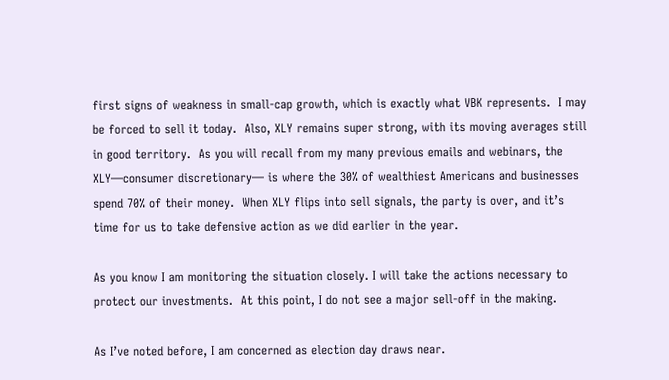first signs of weakness in small-cap growth, which is exactly what VBK represents.  I may be forced to sell it today.  Also, XLY remains super strong, with its moving averages still in good territory.  As you will recall from my many previous emails and webinars, the XLY—consumer discretionary— is where the 30% of wealthiest Americans and businesses spend 70% of their money.  When XLY flips into sell signals, the party is over, and it’s time for us to take defensive action as we did earlier in the year.

As you know I am monitoring the situation closely. I will take the actions necessary to protect our investments.  At this point, I do not see a major sell-off in the making.

As I’ve noted before, I am concerned as election day draws near.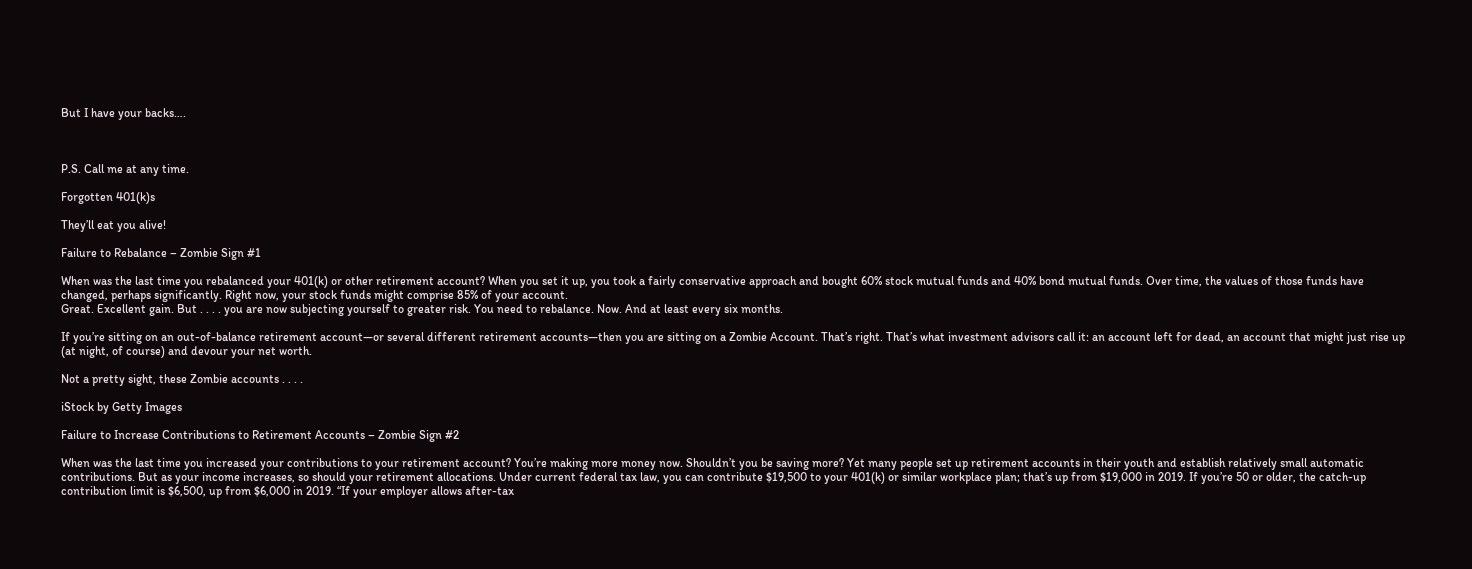But I have your backs….



P.S. Call me at any time.

Forgotten 401(k)s

They’ll eat you alive!

Failure to Rebalance – Zombie Sign #1

When was the last time you rebalanced your 401(k) or other retirement account? When you set it up, you took a fairly conservative approach and bought 60% stock mutual funds and 40% bond mutual funds. Over time, the values of those funds have changed, perhaps significantly. Right now, your stock funds might comprise 85% of your account.
Great. Excellent gain. But . . . . you are now subjecting yourself to greater risk. You need to rebalance. Now. And at least every six months.

If you’re sitting on an out-of-balance retirement account—or several different retirement accounts—then you are sitting on a Zombie Account. That’s right. That’s what investment advisors call it: an account left for dead, an account that might just rise up (at night, of course) and devour your net worth.

Not a pretty sight, these Zombie accounts . . . .

iStock by Getty Images

Failure to Increase Contributions to Retirement Accounts – Zombie Sign #2

When was the last time you increased your contributions to your retirement account? You’re making more money now. Shouldn’t you be saving more? Yet many people set up retirement accounts in their youth and establish relatively small automatic contributions. But as your income increases, so should your retirement allocations. Under current federal tax law, you can contribute $19,500 to your 401(k) or similar workplace plan; that’s up from $19,000 in 2019. If you’re 50 or older, the catch-up contribution limit is $6,500, up from $6,000 in 2019. “If your employer allows after-tax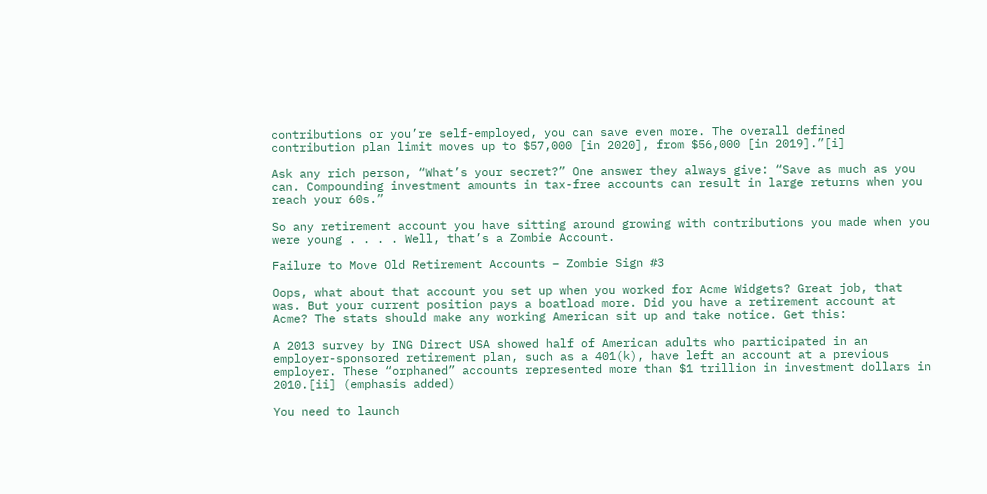contributions or you’re self-employed, you can save even more. The overall defined contribution plan limit moves up to $57,000 [in 2020], from $56,000 [in 2019].”[i]

Ask any rich person, “What’s your secret?” One answer they always give: “Save as much as you can. Compounding investment amounts in tax-free accounts can result in large returns when you reach your 60s.”

So any retirement account you have sitting around growing with contributions you made when you were young . . . . Well, that’s a Zombie Account.

Failure to Move Old Retirement Accounts – Zombie Sign #3

Oops, what about that account you set up when you worked for Acme Widgets? Great job, that was. But your current position pays a boatload more. Did you have a retirement account at Acme? The stats should make any working American sit up and take notice. Get this:

A 2013 survey by ING Direct USA showed half of American adults who participated in an employer-sponsored retirement plan, such as a 401(k), have left an account at a previous employer. These “orphaned” accounts represented more than $1 trillion in investment dollars in 2010.[ii] (emphasis added)

You need to launch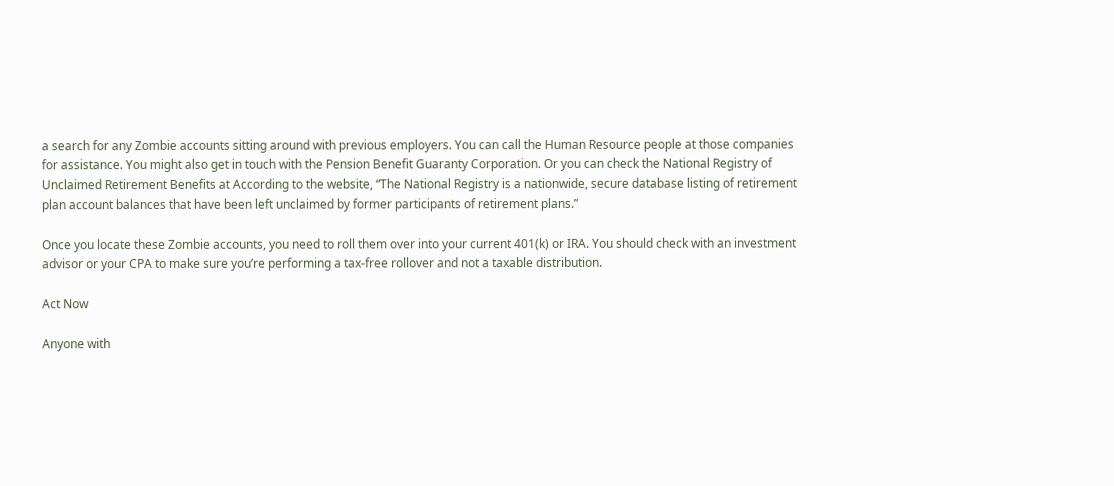a search for any Zombie accounts sitting around with previous employers. You can call the Human Resource people at those companies for assistance. You might also get in touch with the Pension Benefit Guaranty Corporation. Or you can check the National Registry of Unclaimed Retirement Benefits at According to the website, “The National Registry is a nationwide, secure database listing of retirement plan account balances that have been left unclaimed by former participants of retirement plans.”

Once you locate these Zombie accounts, you need to roll them over into your current 401(k) or IRA. You should check with an investment advisor or your CPA to make sure you’re performing a tax-free rollover and not a taxable distribution.

Act Now

Anyone with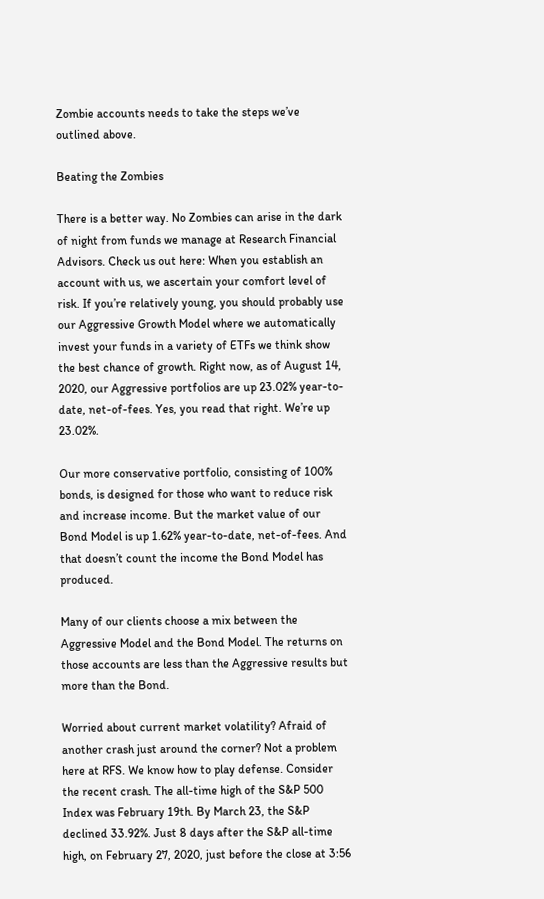Zombie accounts needs to take the steps we’ve outlined above.

Beating the Zombies

There is a better way. No Zombies can arise in the dark of night from funds we manage at Research Financial Advisors. Check us out here: When you establish an account with us, we ascertain your comfort level of risk. If you’re relatively young, you should probably use our Aggressive Growth Model where we automatically invest your funds in a variety of ETFs we think show the best chance of growth. Right now, as of August 14, 2020, our Aggressive portfolios are up 23.02% year-to-date, net-of-fees. Yes, you read that right. We’re up 23.02%.

Our more conservative portfolio, consisting of 100% bonds, is designed for those who want to reduce risk and increase income. But the market value of our Bond Model is up 1.62% year-to-date, net-of-fees. And that doesn’t count the income the Bond Model has produced.

Many of our clients choose a mix between the Aggressive Model and the Bond Model. The returns on those accounts are less than the Aggressive results but more than the Bond.

Worried about current market volatility? Afraid of another crash just around the corner? Not a problem here at RFS. We know how to play defense. Consider the recent crash. The all-time high of the S&P 500 Index was February 19th. By March 23, the S&P declined 33.92%. Just 8 days after the S&P all-time high, on February 27, 2020, just before the close at 3:56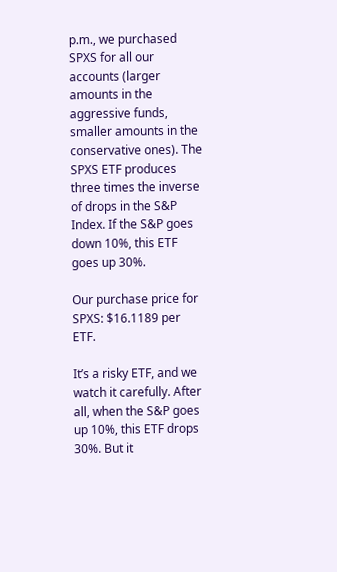p.m., we purchased SPXS for all our accounts (larger amounts in the aggressive funds, smaller amounts in the conservative ones). The SPXS ETF produces three times the inverse of drops in the S&P Index. If the S&P goes down 10%, this ETF goes up 30%.

Our purchase price for SPXS: $16.1189 per ETF.

It’s a risky ETF, and we watch it carefully. After all, when the S&P goes up 10%, this ETF drops 30%. But it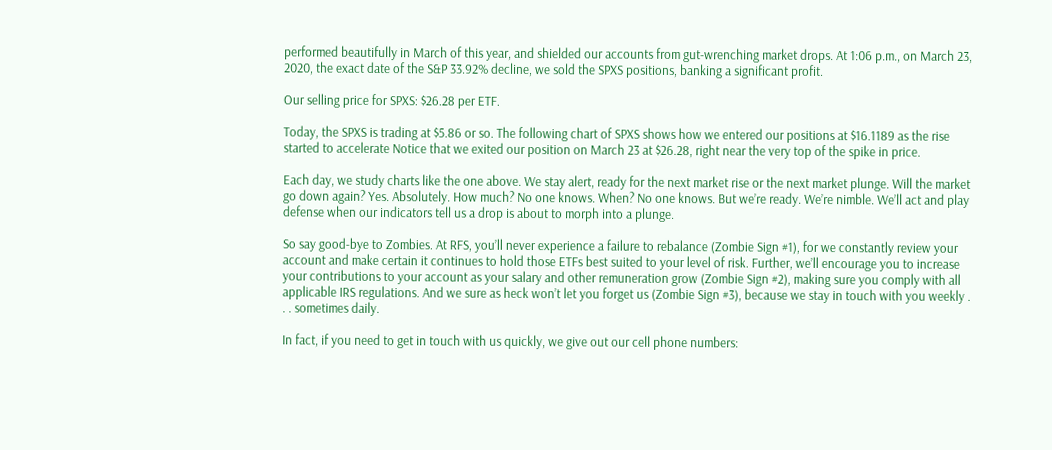performed beautifully in March of this year, and shielded our accounts from gut-wrenching market drops. At 1:06 p.m., on March 23, 2020, the exact date of the S&P 33.92% decline, we sold the SPXS positions, banking a significant profit.

Our selling price for SPXS: $26.28 per ETF.

Today, the SPXS is trading at $5.86 or so. The following chart of SPXS shows how we entered our positions at $16.1189 as the rise started to accelerate Notice that we exited our position on March 23 at $26.28, right near the very top of the spike in price.

Each day, we study charts like the one above. We stay alert, ready for the next market rise or the next market plunge. Will the market go down again? Yes. Absolutely. How much? No one knows. When? No one knows. But we’re ready. We’re nimble. We’ll act and play defense when our indicators tell us a drop is about to morph into a plunge.

So say good-bye to Zombies. At RFS, you’ll never experience a failure to rebalance (Zombie Sign #1), for we constantly review your account and make certain it continues to hold those ETFs best suited to your level of risk. Further, we’ll encourage you to increase your contributions to your account as your salary and other remuneration grow (Zombie Sign #2), making sure you comply with all applicable IRS regulations. And we sure as heck won’t let you forget us (Zombie Sign #3), because we stay in touch with you weekly . . . sometimes daily.

In fact, if you need to get in touch with us quickly, we give out our cell phone numbers: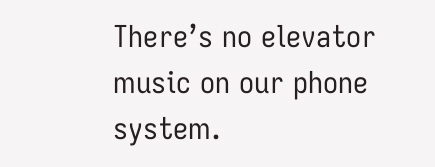There’s no elevator music on our phone system.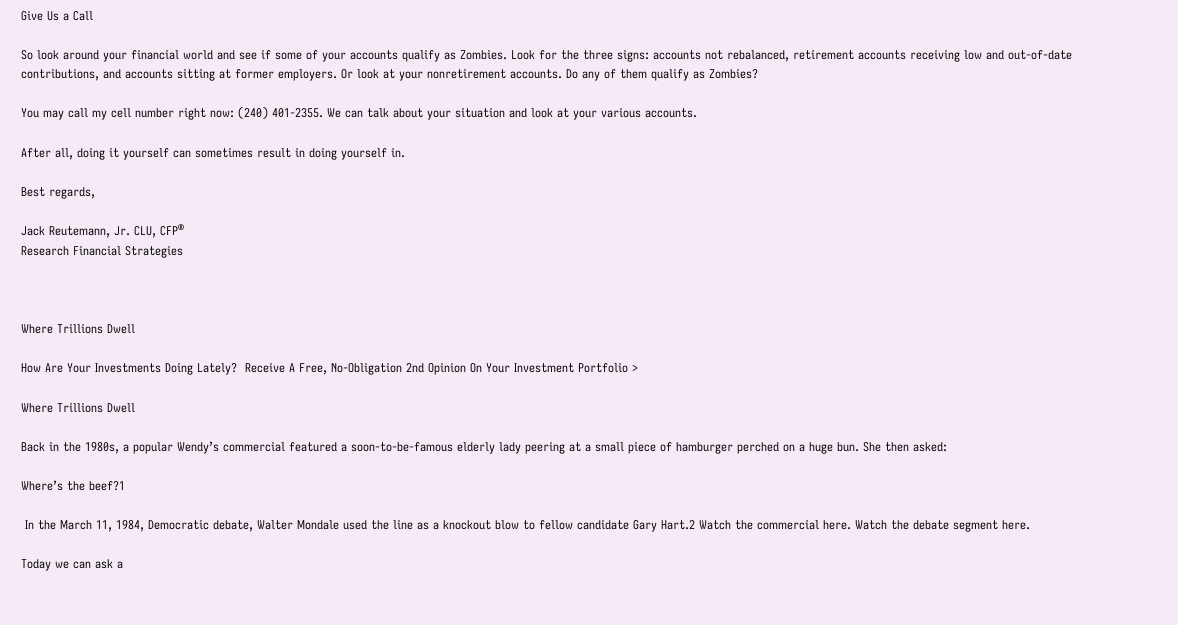Give Us a Call

So look around your financial world and see if some of your accounts qualify as Zombies. Look for the three signs: accounts not rebalanced, retirement accounts receiving low and out-of-date contributions, and accounts sitting at former employers. Or look at your nonretirement accounts. Do any of them qualify as Zombies?

You may call my cell number right now: (240) 401-2355. We can talk about your situation and look at your various accounts.

After all, doing it yourself can sometimes result in doing yourself in.

Best regards,

Jack Reutemann, Jr. CLU, CFP®
Research Financial Strategies



Where Trillions Dwell

How Are Your Investments Doing Lately?  Receive A Free, No-Obligation 2nd Opinion On Your Investment Portfolio >

Where Trillions Dwell

Back in the 1980s, a popular Wendy’s commercial featured a soon-to-be-famous elderly lady peering at a small piece of hamburger perched on a huge bun. She then asked:

Where’s the beef?1

 In the March 11, 1984, Democratic debate, Walter Mondale used the line as a knockout blow to fellow candidate Gary Hart.2 Watch the commercial here. Watch the debate segment here.

Today we can ask a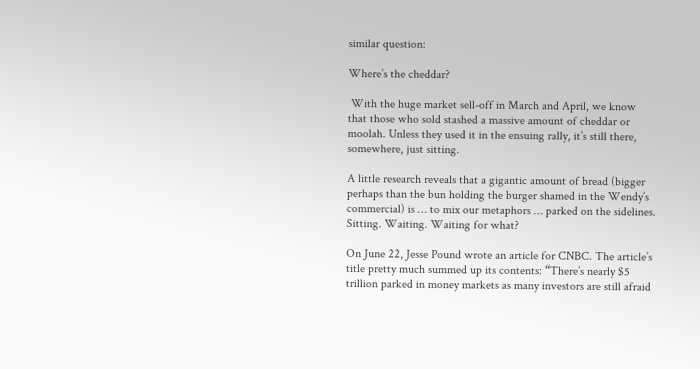similar question:

Where’s the cheddar?

 With the huge market sell-off in March and April, we know that those who sold stashed a massive amount of cheddar or moolah. Unless they used it in the ensuing rally, it’s still there, somewhere, just sitting.

A little research reveals that a gigantic amount of bread (bigger perhaps than the bun holding the burger shamed in the Wendy’s commercial) is … to mix our metaphors … parked on the sidelines. Sitting. Waiting. Waiting for what?

On June 22, Jesse Pound wrote an article for CNBC. The article’s title pretty much summed up its contents: “There’s nearly $5 trillion parked in money markets as many investors are still afraid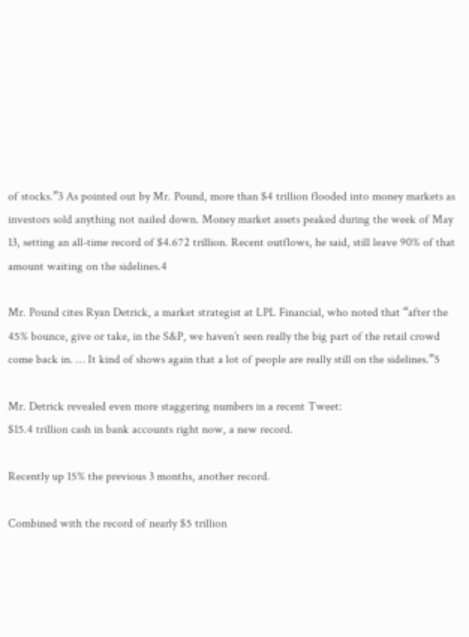of stocks.”3 As pointed out by Mr. Pound, more than $4 trillion flooded into money markets as investors sold anything not nailed down. Money market assets peaked during the week of May 13, setting an all-time record of $4.672 trillion. Recent outflows, he said, still leave 90% of that amount waiting on the sidelines.4

Mr. Pound cites Ryan Detrick, a market strategist at LPL Financial, who noted that “after the 45% bounce, give or take, in the S&P, we haven’t seen really the big part of the retail crowd come back in. … It kind of shows again that a lot of people are really still on the sidelines.”5

Mr. Detrick revealed even more staggering numbers in a recent Tweet:
$15.4 trillion cash in bank accounts right now, a new record.

Recently up 15% the previous 3 months, another record.

Combined with the record of nearly $5 trillion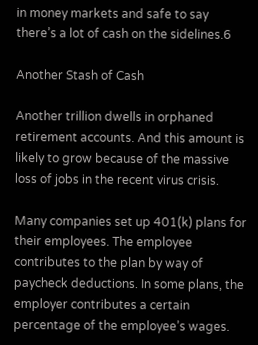in money markets and safe to say there’s a lot of cash on the sidelines.6

Another Stash of Cash

Another trillion dwells in orphaned retirement accounts. And this amount is likely to grow because of the massive loss of jobs in the recent virus crisis.

Many companies set up 401(k) plans for their employees. The employee contributes to the plan by way of paycheck deductions. In some plans, the employer contributes a certain percentage of the employee’s wages.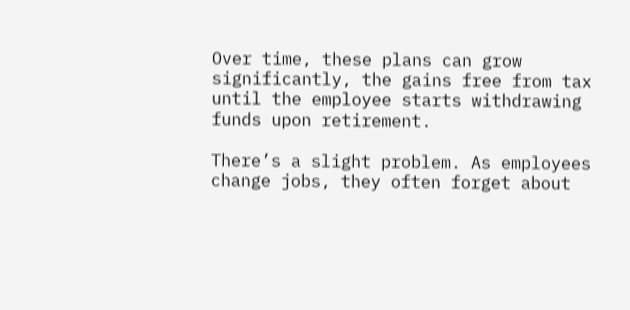Over time, these plans can grow significantly, the gains free from tax until the employee starts withdrawing funds upon retirement.

There’s a slight problem. As employees change jobs, they often forget about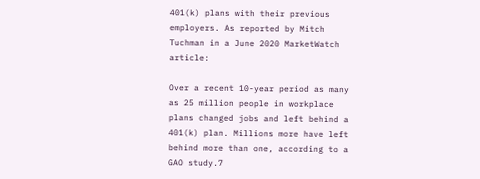401(k) plans with their previous employers. As reported by Mitch Tuchman in a June 2020 MarketWatch article:

Over a recent 10-year period as many as 25 million people in workplace plans changed jobs and left behind a 401(k) plan. Millions more have left behind more than one, according to a GAO study.7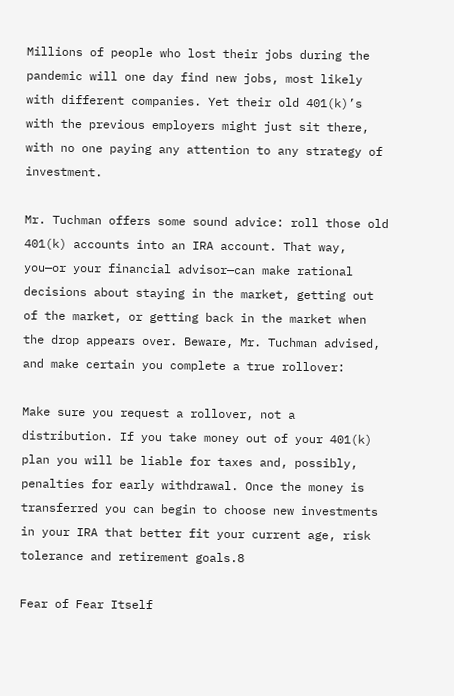Millions of people who lost their jobs during the pandemic will one day find new jobs, most likely with different companies. Yet their old 401(k)’s with the previous employers might just sit there, with no one paying any attention to any strategy of investment.

Mr. Tuchman offers some sound advice: roll those old 401(k) accounts into an IRA account. That way, you—or your financial advisor—can make rational decisions about staying in the market, getting out of the market, or getting back in the market when the drop appears over. Beware, Mr. Tuchman advised, and make certain you complete a true rollover:

Make sure you request a rollover, not a distribution. If you take money out of your 401(k) plan you will be liable for taxes and, possibly, penalties for early withdrawal. Once the money is transferred you can begin to choose new investments in your IRA that better fit your current age, risk tolerance and retirement goals.8

Fear of Fear Itself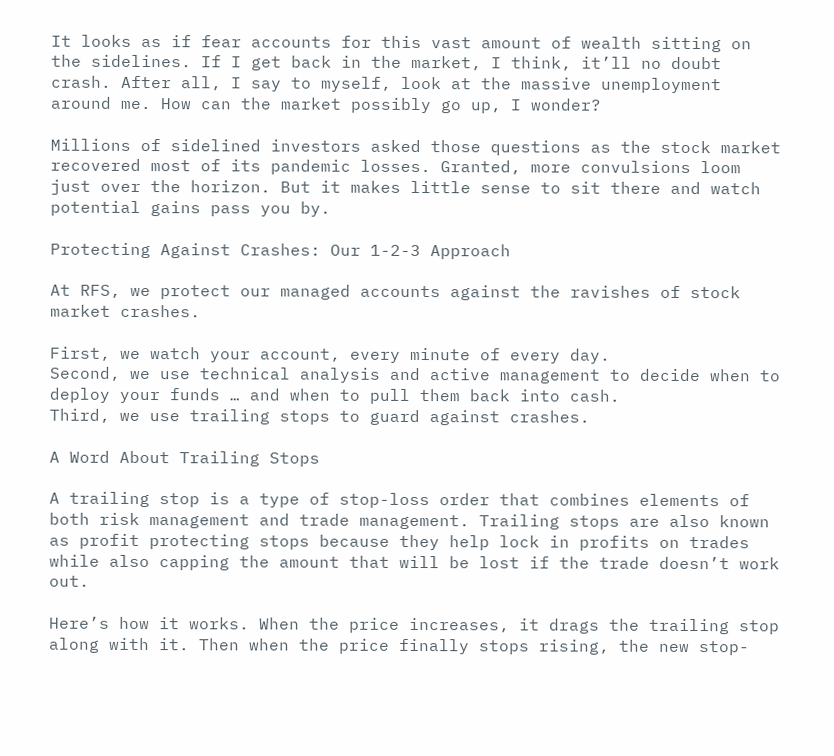It looks as if fear accounts for this vast amount of wealth sitting on the sidelines. If I get back in the market, I think, it’ll no doubt crash. After all, I say to myself, look at the massive unemployment around me. How can the market possibly go up, I wonder?

Millions of sidelined investors asked those questions as the stock market recovered most of its pandemic losses. Granted, more convulsions loom just over the horizon. But it makes little sense to sit there and watch potential gains pass you by.

Protecting Against Crashes: Our 1-2-3 Approach

At RFS, we protect our managed accounts against the ravishes of stock market crashes.

First, we watch your account, every minute of every day.
Second, we use technical analysis and active management to decide when to deploy your funds … and when to pull them back into cash.
Third, we use trailing stops to guard against crashes.

A Word About Trailing Stops

A trailing stop is a type of stop-loss order that combines elements of both risk management and trade management. Trailing stops are also known as profit protecting stops because they help lock in profits on trades while also capping the amount that will be lost if the trade doesn’t work out.

Here’s how it works. When the price increases, it drags the trailing stop along with it. Then when the price finally stops rising, the new stop-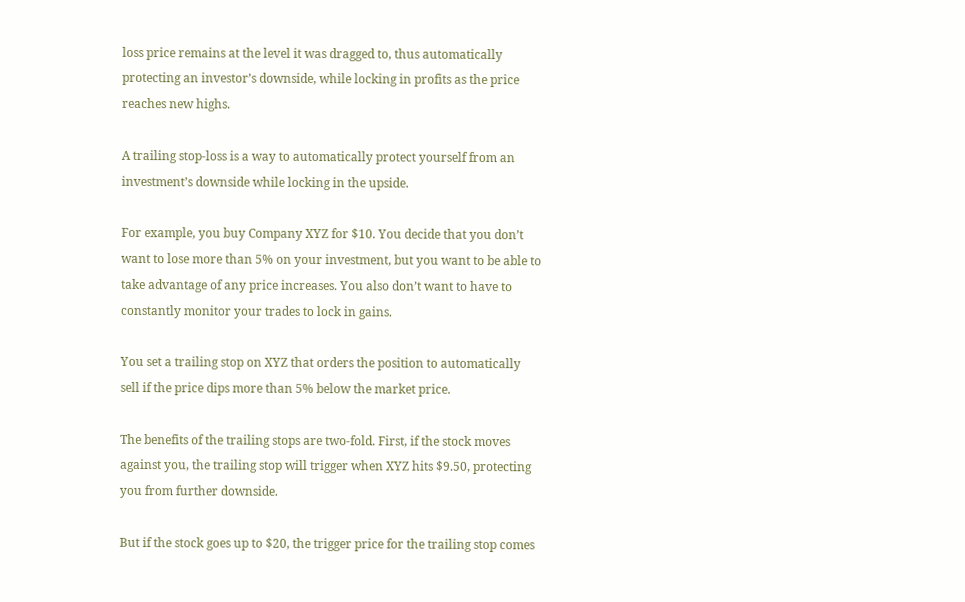loss price remains at the level it was dragged to, thus automatically protecting an investor’s downside, while locking in profits as the price reaches new highs.

A trailing stop-loss is a way to automatically protect yourself from an investment’s downside while locking in the upside.

For example, you buy Company XYZ for $10. You decide that you don’t want to lose more than 5% on your investment, but you want to be able to take advantage of any price increases. You also don’t want to have to constantly monitor your trades to lock in gains.

You set a trailing stop on XYZ that orders the position to automatically sell if the price dips more than 5% below the market price.

The benefits of the trailing stops are two-fold. First, if the stock moves against you, the trailing stop will trigger when XYZ hits $9.50, protecting you from further downside.

But if the stock goes up to $20, the trigger price for the trailing stop comes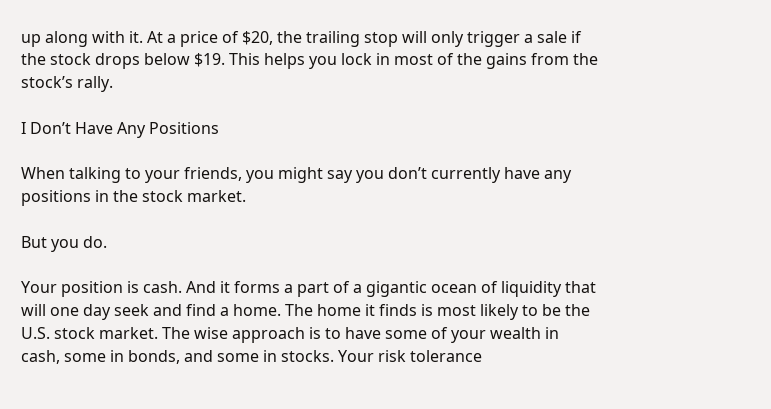up along with it. At a price of $20, the trailing stop will only trigger a sale if the stock drops below $19. This helps you lock in most of the gains from the stock’s rally.

I Don’t Have Any Positions

When talking to your friends, you might say you don’t currently have any positions in the stock market.

But you do.

Your position is cash. And it forms a part of a gigantic ocean of liquidity that will one day seek and find a home. The home it finds is most likely to be the U.S. stock market. The wise approach is to have some of your wealth in cash, some in bonds, and some in stocks. Your risk tolerance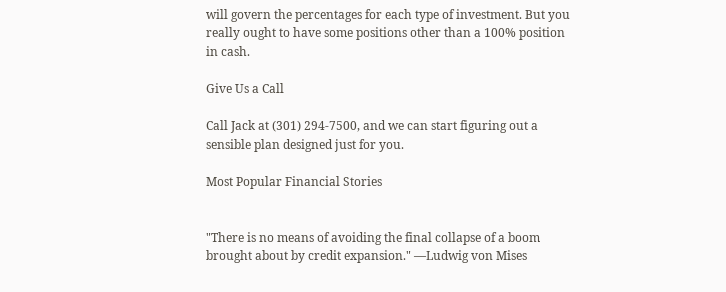will govern the percentages for each type of investment. But you really ought to have some positions other than a 100% position in cash.

Give Us a Call

Call Jack at (301) 294-7500, and we can start figuring out a sensible plan designed just for you.

Most Popular Financial Stories


"There is no means of avoiding the final collapse of a boom brought about by credit expansion." —Ludwig von Mises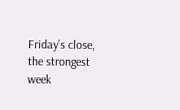Friday’s close, the strongest week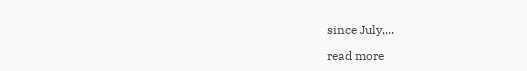since July,...

read more